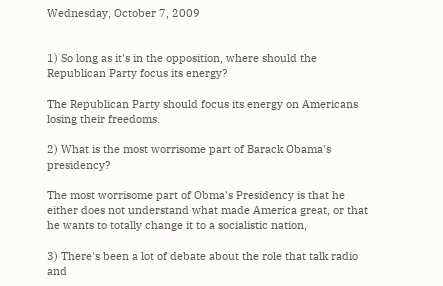Wednesday, October 7, 2009


1) So long as it's in the opposition, where should the Republican Party focus its energy?

The Republican Party should focus its energy on Americans losing their freedoms.

2) What is the most worrisome part of Barack Obama's presidency?

The most worrisome part of Obma's Presidency is that he either does not understand what made America great, or that he wants to totally change it to a socialistic nation,

3) There's been a lot of debate about the role that talk radio and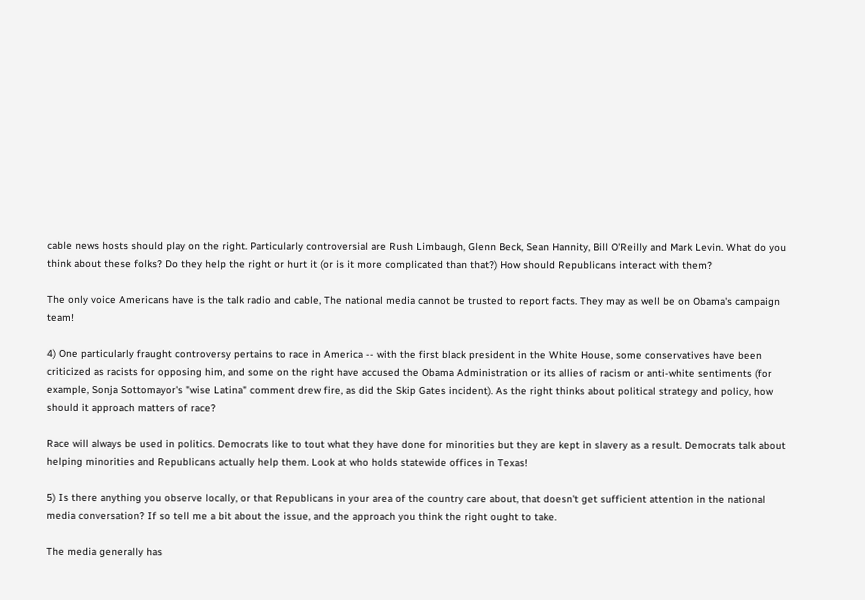cable news hosts should play on the right. Particularly controversial are Rush Limbaugh, Glenn Beck, Sean Hannity, Bill O'Reilly and Mark Levin. What do you think about these folks? Do they help the right or hurt it (or is it more complicated than that?) How should Republicans interact with them?

The only voice Americans have is the talk radio and cable, The national media cannot be trusted to report facts. They may as well be on Obama's campaign team!

4) One particularly fraught controversy pertains to race in America -- with the first black president in the White House, some conservatives have been criticized as racists for opposing him, and some on the right have accused the Obama Administration or its allies of racism or anti-white sentiments (for example, Sonja Sottomayor's "wise Latina" comment drew fire, as did the Skip Gates incident). As the right thinks about political strategy and policy, how should it approach matters of race?

Race will always be used in politics. Democrats like to tout what they have done for minorities but they are kept in slavery as a result. Democrats talk about helping minorities and Republicans actually help them. Look at who holds statewide offices in Texas!

5) Is there anything you observe locally, or that Republicans in your area of the country care about, that doesn't get sufficient attention in the national media conversation? If so tell me a bit about the issue, and the approach you think the right ought to take.

The media generally has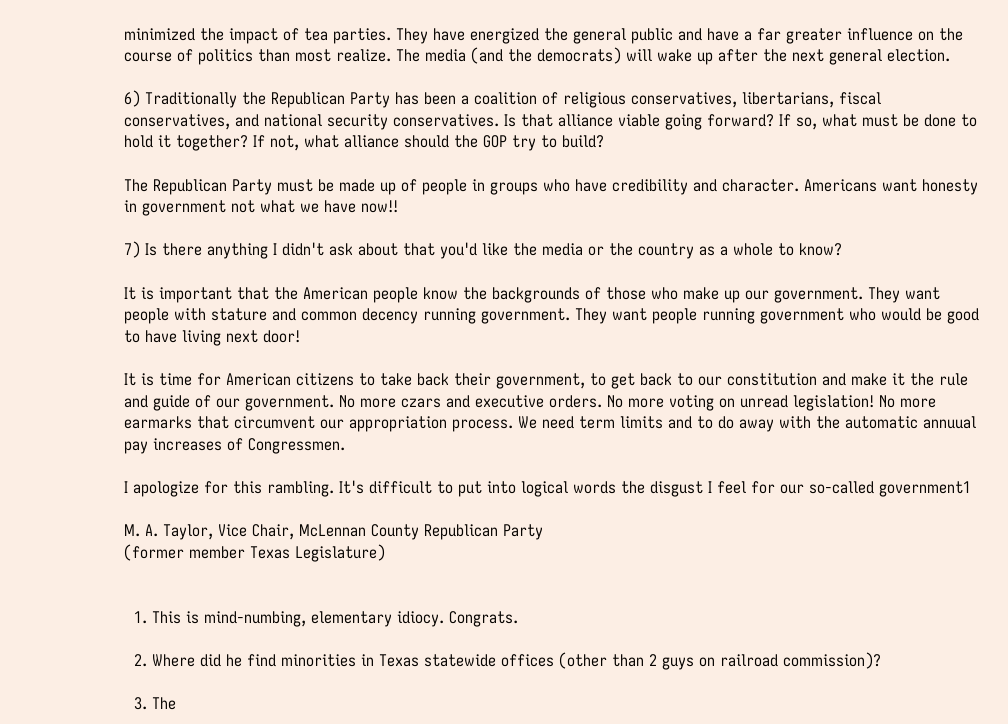minimized the impact of tea parties. They have energized the general public and have a far greater influence on the course of politics than most realize. The media (and the democrats) will wake up after the next general election.

6) Traditionally the Republican Party has been a coalition of religious conservatives, libertarians, fiscal conservatives, and national security conservatives. Is that alliance viable going forward? If so, what must be done to hold it together? If not, what alliance should the GOP try to build?

The Republican Party must be made up of people in groups who have credibility and character. Americans want honesty in government not what we have now!!

7) Is there anything I didn't ask about that you'd like the media or the country as a whole to know?

It is important that the American people know the backgrounds of those who make up our government. They want people with stature and common decency running government. They want people running government who would be good to have living next door!

It is time for American citizens to take back their government, to get back to our constitution and make it the rule and guide of our government. No more czars and executive orders. No more voting on unread legislation! No more earmarks that circumvent our appropriation process. We need term limits and to do away with the automatic annuual pay increases of Congressmen.

I apologize for this rambling. It's difficult to put into logical words the disgust I feel for our so-called government1

M. A. Taylor, Vice Chair, McLennan County Republican Party
(former member Texas Legislature)


  1. This is mind-numbing, elementary idiocy. Congrats.

  2. Where did he find minorities in Texas statewide offices (other than 2 guys on railroad commission)?

  3. The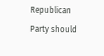Republican Party should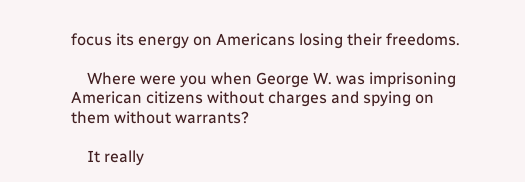focus its energy on Americans losing their freedoms.

    Where were you when George W. was imprisoning American citizens without charges and spying on them without warrants?

    It really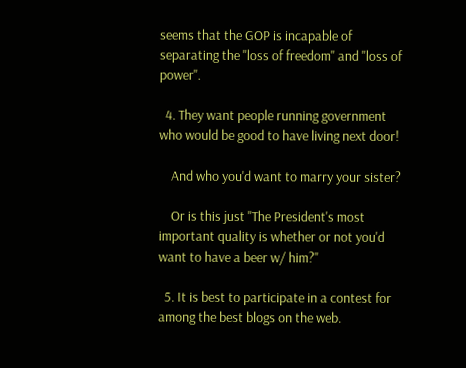seems that the GOP is incapable of separating the "loss of freedom" and "loss of power".

  4. They want people running government who would be good to have living next door!

    And who you'd want to marry your sister?

    Or is this just "The President's most important quality is whether or not you'd want to have a beer w/ him?"

  5. It is best to participate in a contest for among the best blogs on the web.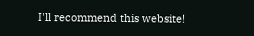I'll recommend this website!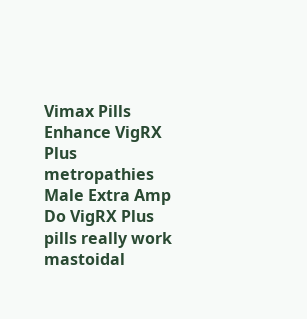Vimax Pills Enhance VigRX Plus metropathies Male Extra Amp Do VigRX Plus pills really work mastoidal